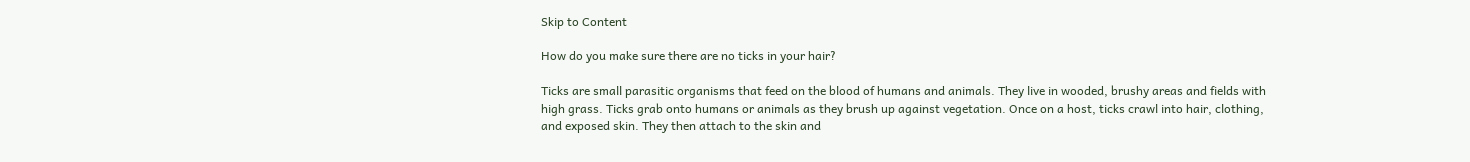Skip to Content

How do you make sure there are no ticks in your hair?

Ticks are small parasitic organisms that feed on the blood of humans and animals. They live in wooded, brushy areas and fields with high grass. Ticks grab onto humans or animals as they brush up against vegetation. Once on a host, ticks crawl into hair, clothing, and exposed skin. They then attach to the skin and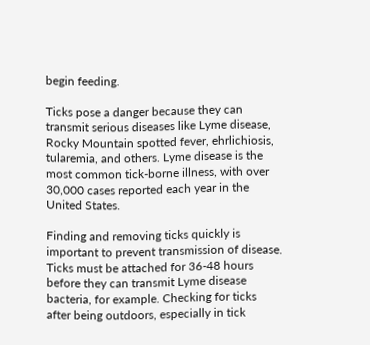begin feeding.

Ticks pose a danger because they can transmit serious diseases like Lyme disease, Rocky Mountain spotted fever, ehrlichiosis, tularemia, and others. Lyme disease is the most common tick-borne illness, with over 30,000 cases reported each year in the United States.

Finding and removing ticks quickly is important to prevent transmission of disease. Ticks must be attached for 36-48 hours before they can transmit Lyme disease bacteria, for example. Checking for ticks after being outdoors, especially in tick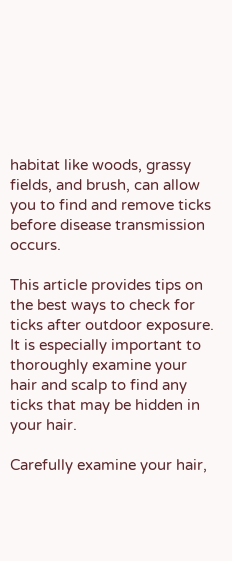habitat like woods, grassy fields, and brush, can allow you to find and remove ticks before disease transmission occurs.

This article provides tips on the best ways to check for ticks after outdoor exposure. It is especially important to thoroughly examine your hair and scalp to find any ticks that may be hidden in your hair.

Carefully examine your hair,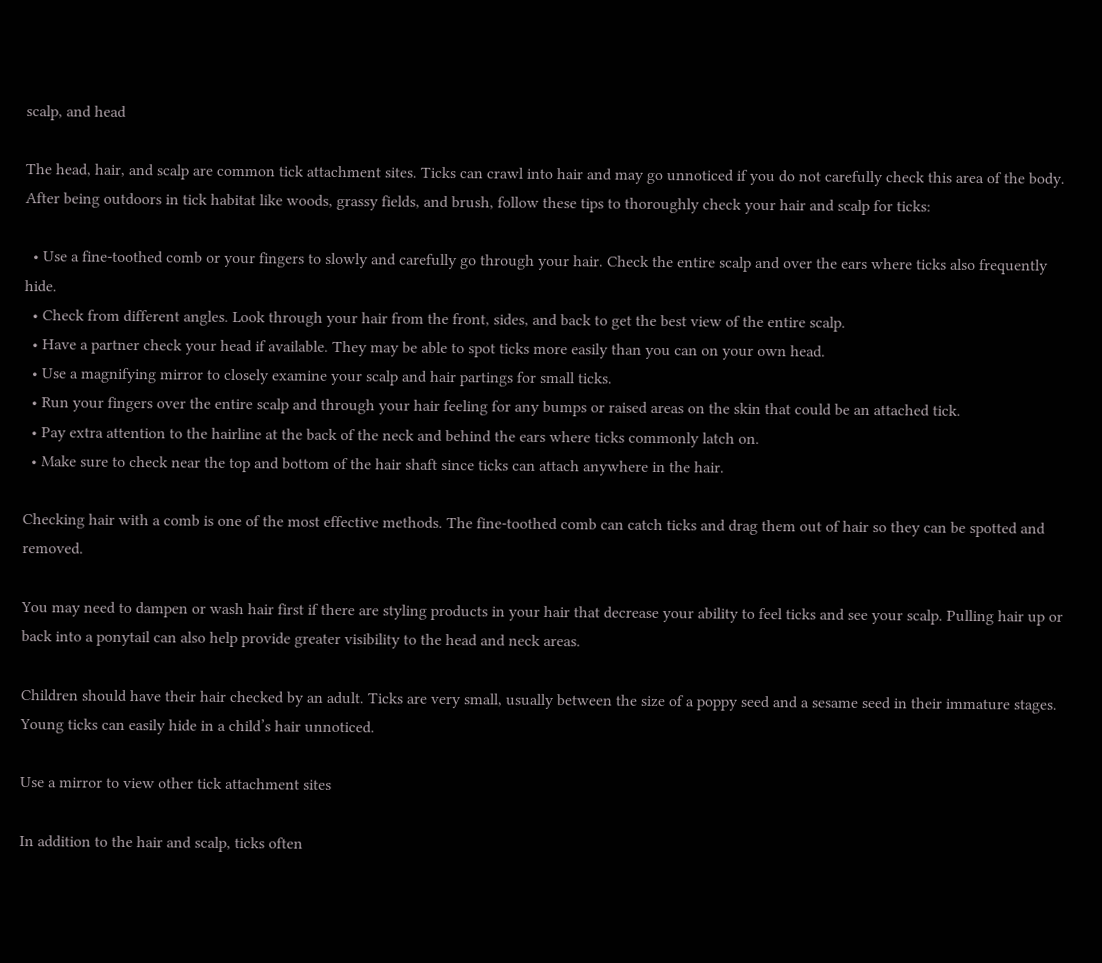scalp, and head

The head, hair, and scalp are common tick attachment sites. Ticks can crawl into hair and may go unnoticed if you do not carefully check this area of the body. After being outdoors in tick habitat like woods, grassy fields, and brush, follow these tips to thoroughly check your hair and scalp for ticks:

  • Use a fine-toothed comb or your fingers to slowly and carefully go through your hair. Check the entire scalp and over the ears where ticks also frequently hide.
  • Check from different angles. Look through your hair from the front, sides, and back to get the best view of the entire scalp.
  • Have a partner check your head if available. They may be able to spot ticks more easily than you can on your own head.
  • Use a magnifying mirror to closely examine your scalp and hair partings for small ticks.
  • Run your fingers over the entire scalp and through your hair feeling for any bumps or raised areas on the skin that could be an attached tick.
  • Pay extra attention to the hairline at the back of the neck and behind the ears where ticks commonly latch on.
  • Make sure to check near the top and bottom of the hair shaft since ticks can attach anywhere in the hair.

Checking hair with a comb is one of the most effective methods. The fine-toothed comb can catch ticks and drag them out of hair so they can be spotted and removed.

You may need to dampen or wash hair first if there are styling products in your hair that decrease your ability to feel ticks and see your scalp. Pulling hair up or back into a ponytail can also help provide greater visibility to the head and neck areas.

Children should have their hair checked by an adult. Ticks are very small, usually between the size of a poppy seed and a sesame seed in their immature stages. Young ticks can easily hide in a child’s hair unnoticed.

Use a mirror to view other tick attachment sites

In addition to the hair and scalp, ticks often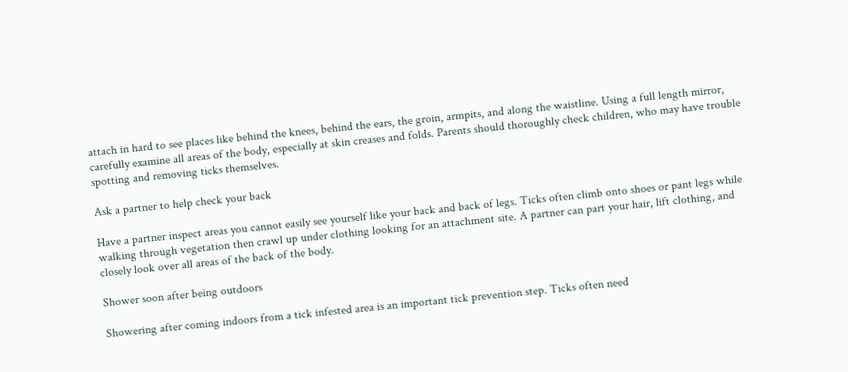attach in hard to see places like behind the knees, behind the ears, the groin, armpits, and along the waistline. Using a full length mirror, carefully examine all areas of the body, especially at skin creases and folds. Parents should thoroughly check children, who may have trouble spotting and removing ticks themselves.

Ask a partner to help check your back

Have a partner inspect areas you cannot easily see yourself like your back and back of legs. Ticks often climb onto shoes or pant legs while walking through vegetation then crawl up under clothing looking for an attachment site. A partner can part your hair, lift clothing, and closely look over all areas of the back of the body.

Shower soon after being outdoors

Showering after coming indoors from a tick infested area is an important tick prevention step. Ticks often need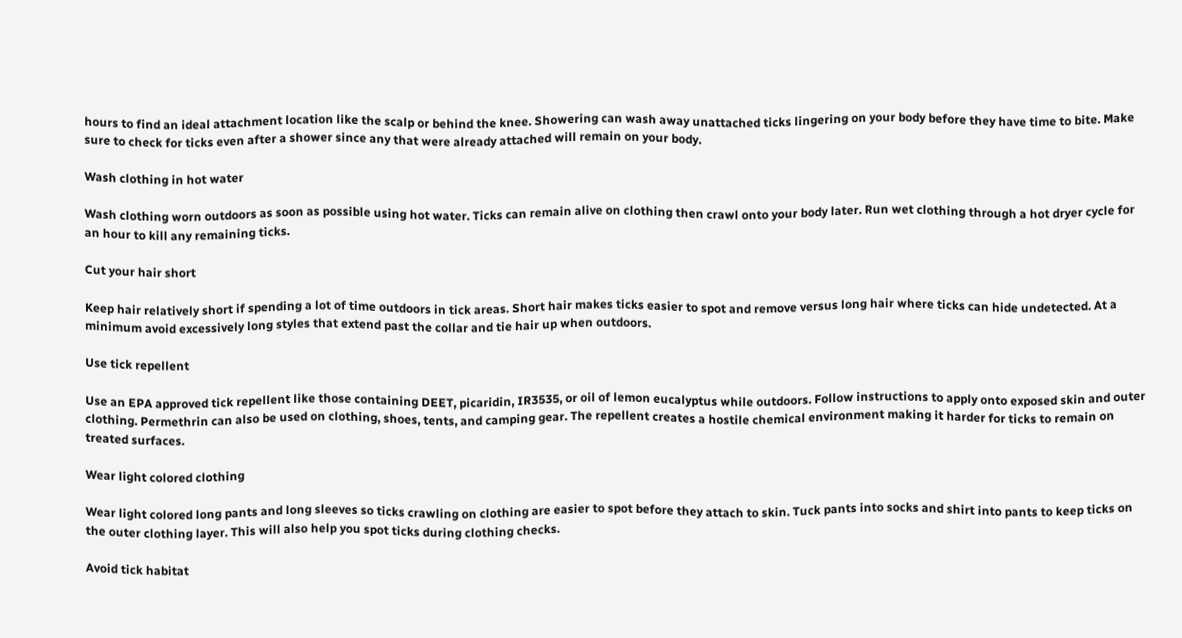hours to find an ideal attachment location like the scalp or behind the knee. Showering can wash away unattached ticks lingering on your body before they have time to bite. Make sure to check for ticks even after a shower since any that were already attached will remain on your body.

Wash clothing in hot water

Wash clothing worn outdoors as soon as possible using hot water. Ticks can remain alive on clothing then crawl onto your body later. Run wet clothing through a hot dryer cycle for an hour to kill any remaining ticks.

Cut your hair short

Keep hair relatively short if spending a lot of time outdoors in tick areas. Short hair makes ticks easier to spot and remove versus long hair where ticks can hide undetected. At a minimum avoid excessively long styles that extend past the collar and tie hair up when outdoors.

Use tick repellent

Use an EPA approved tick repellent like those containing DEET, picaridin, IR3535, or oil of lemon eucalyptus while outdoors. Follow instructions to apply onto exposed skin and outer clothing. Permethrin can also be used on clothing, shoes, tents, and camping gear. The repellent creates a hostile chemical environment making it harder for ticks to remain on treated surfaces.

Wear light colored clothing

Wear light colored long pants and long sleeves so ticks crawling on clothing are easier to spot before they attach to skin. Tuck pants into socks and shirt into pants to keep ticks on the outer clothing layer. This will also help you spot ticks during clothing checks.

Avoid tick habitat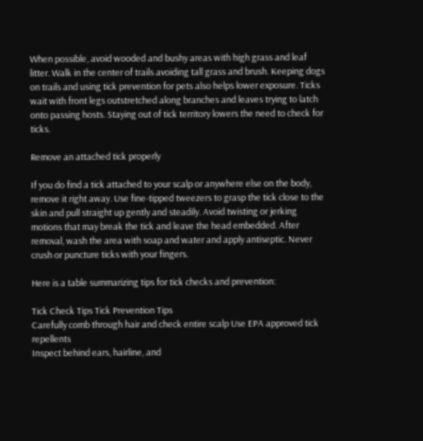When possible, avoid wooded and bushy areas with high grass and leaf litter. Walk in the center of trails avoiding tall grass and brush. Keeping dogs on trails and using tick prevention for pets also helps lower exposure. Ticks wait with front legs outstretched along branches and leaves trying to latch onto passing hosts. Staying out of tick territory lowers the need to check for ticks.

Remove an attached tick properly

If you do find a tick attached to your scalp or anywhere else on the body, remove it right away. Use fine-tipped tweezers to grasp the tick close to the skin and pull straight up gently and steadily. Avoid twisting or jerking motions that may break the tick and leave the head embedded. After removal, wash the area with soap and water and apply antiseptic. Never crush or puncture ticks with your fingers.

Here is a table summarizing tips for tick checks and prevention:

Tick Check Tips Tick Prevention Tips
Carefully comb through hair and check entire scalp Use EPA approved tick repellents
Inspect behind ears, hairline, and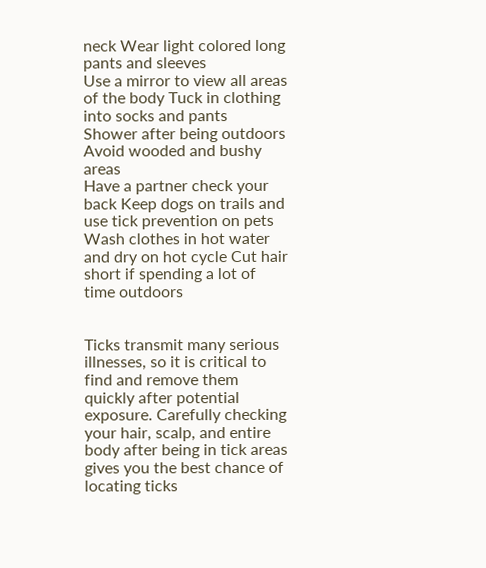neck Wear light colored long pants and sleeves
Use a mirror to view all areas of the body Tuck in clothing into socks and pants
Shower after being outdoors Avoid wooded and bushy areas
Have a partner check your back Keep dogs on trails and use tick prevention on pets
Wash clothes in hot water and dry on hot cycle Cut hair short if spending a lot of time outdoors


Ticks transmit many serious illnesses, so it is critical to find and remove them quickly after potential exposure. Carefully checking your hair, scalp, and entire body after being in tick areas gives you the best chance of locating ticks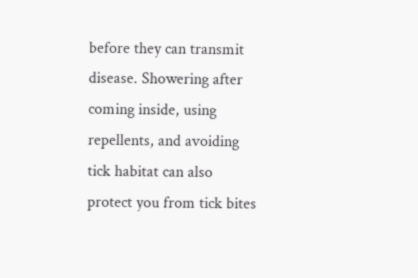before they can transmit disease. Showering after coming inside, using repellents, and avoiding tick habitat can also protect you from tick bites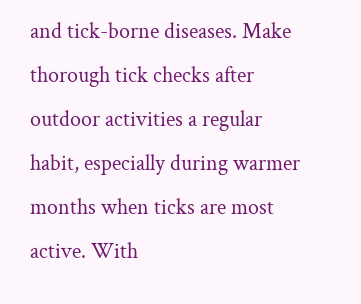and tick-borne diseases. Make thorough tick checks after outdoor activities a regular habit, especially during warmer months when ticks are most active. With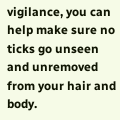vigilance, you can help make sure no ticks go unseen and unremoved from your hair and body.